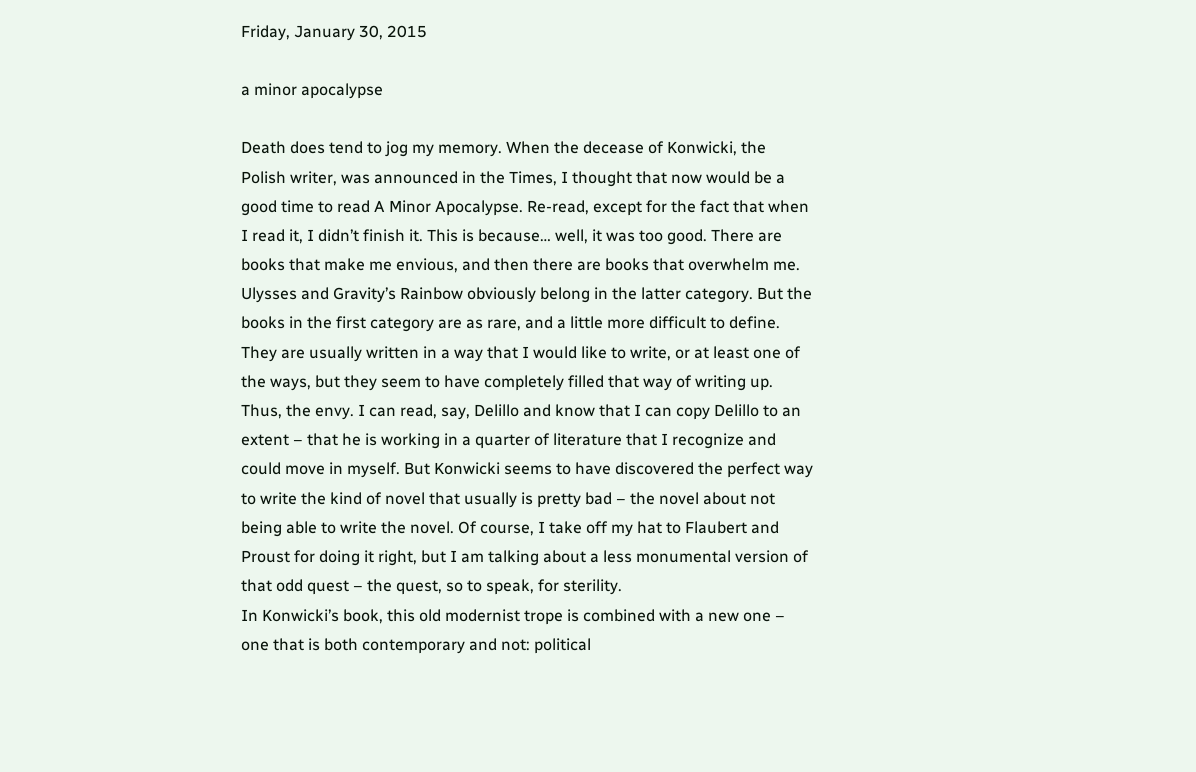Friday, January 30, 2015

a minor apocalypse

Death does tend to jog my memory. When the decease of Konwicki, the Polish writer, was announced in the Times, I thought that now would be a good time to read A Minor Apocalypse. Re-read, except for the fact that when  I read it, I didn’t finish it. This is because… well, it was too good. There are books that make me envious, and then there are books that overwhelm me. Ulysses and Gravity’s Rainbow obviously belong in the latter category. But the books in the first category are as rare, and a little more difficult to define. They are usually written in a way that I would like to write, or at least one of the ways, but they seem to have completely filled that way of writing up. Thus, the envy. I can read, say, Delillo and know that I can copy Delillo to an extent – that he is working in a quarter of literature that I recognize and could move in myself. But Konwicki seems to have discovered the perfect way to write the kind of novel that usually is pretty bad – the novel about not being able to write the novel. Of course, I take off my hat to Flaubert and Proust for doing it right, but I am talking about a less monumental version of that odd quest – the quest, so to speak, for sterility.
In Konwicki’s book, this old modernist trope is combined with a new one – one that is both contemporary and not: political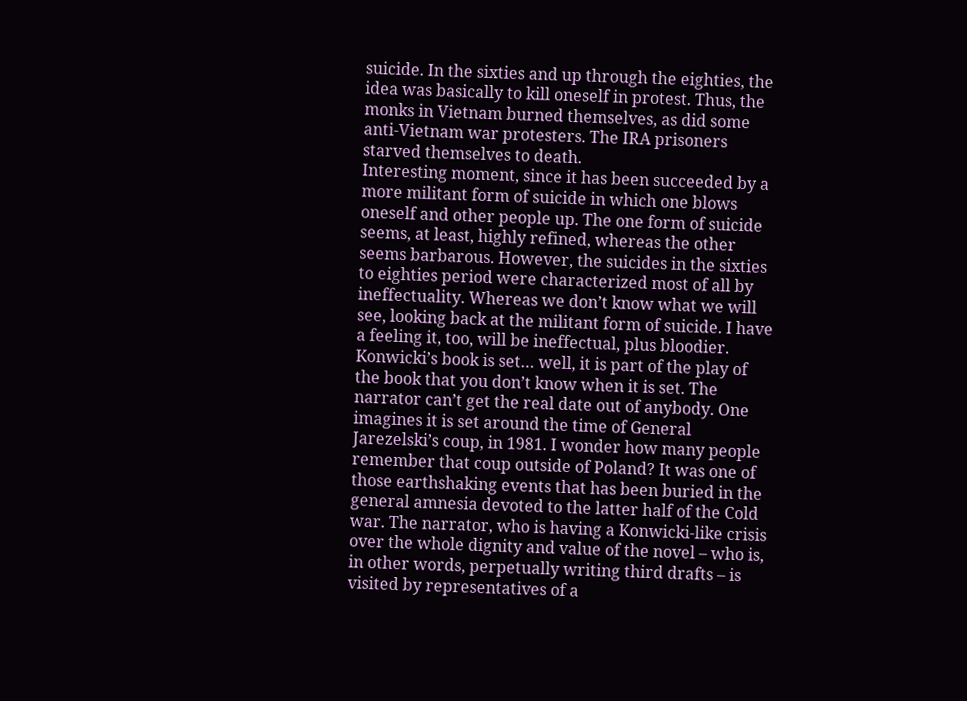suicide. In the sixties and up through the eighties, the idea was basically to kill oneself in protest. Thus, the monks in Vietnam burned themselves, as did some anti-Vietnam war protesters. The IRA prisoners starved themselves to death.
Interesting moment, since it has been succeeded by a more militant form of suicide in which one blows oneself and other people up. The one form of suicide seems, at least, highly refined, whereas the other seems barbarous. However, the suicides in the sixties to eighties period were characterized most of all by ineffectuality. Whereas we don’t know what we will see, looking back at the militant form of suicide. I have a feeling it, too, will be ineffectual, plus bloodier.
Konwicki’s book is set… well, it is part of the play of the book that you don’t know when it is set. The narrator can’t get the real date out of anybody. One imagines it is set around the time of General Jarezelski’s coup, in 1981. I wonder how many people remember that coup outside of Poland? It was one of those earthshaking events that has been buried in the general amnesia devoted to the latter half of the Cold war. The narrator, who is having a Konwicki-like crisis over the whole dignity and value of the novel – who is, in other words, perpetually writing third drafts – is visited by representatives of a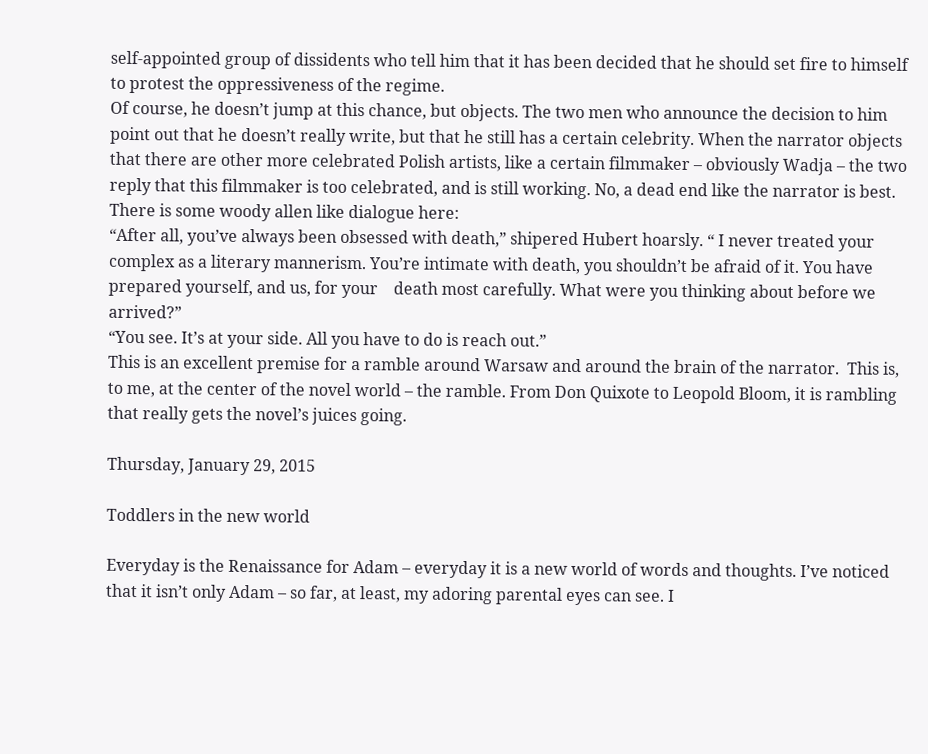self-appointed group of dissidents who tell him that it has been decided that he should set fire to himself to protest the oppressiveness of the regime.
Of course, he doesn’t jump at this chance, but objects. The two men who announce the decision to him point out that he doesn’t really write, but that he still has a certain celebrity. When the narrator objects that there are other more celebrated Polish artists, like a certain filmmaker – obviously Wadja – the two reply that this filmmaker is too celebrated, and is still working. No, a dead end like the narrator is best. There is some woody allen like dialogue here:
“After all, you’ve always been obsessed with death,” shipered Hubert hoarsly. “ I never treated your complex as a literary mannerism. You’re intimate with death, you shouldn’t be afraid of it. You have prepared yourself, and us, for your    death most carefully. What were you thinking about before we arrived?”
“You see. It’s at your side. All you have to do is reach out.”
This is an excellent premise for a ramble around Warsaw and around the brain of the narrator.  This is, to me, at the center of the novel world – the ramble. From Don Quixote to Leopold Bloom, it is rambling that really gets the novel’s juices going.

Thursday, January 29, 2015

Toddlers in the new world

Everyday is the Renaissance for Adam – everyday it is a new world of words and thoughts. I’ve noticed that it isn’t only Adam – so far, at least, my adoring parental eyes can see. I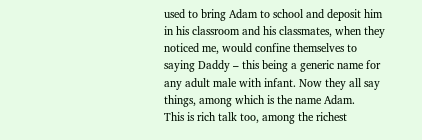used to bring Adam to school and deposit him in his classroom and his classmates, when they noticed me, would confine themselves to saying Daddy – this being a generic name for any adult male with infant. Now they all say things, among which is the name Adam.
This is rich talk too, among the richest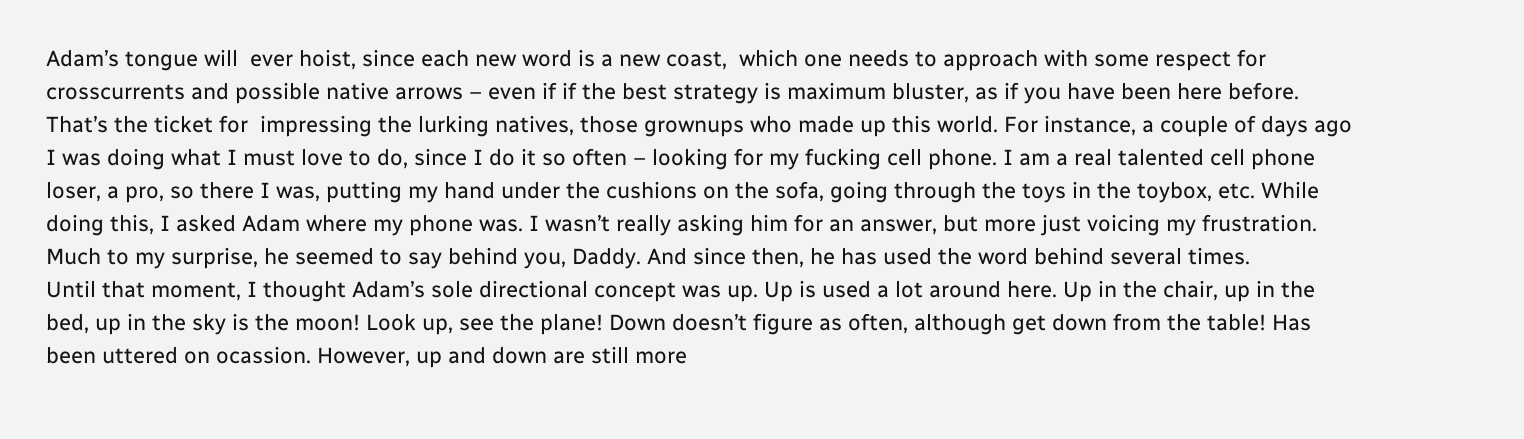Adam’s tongue will  ever hoist, since each new word is a new coast,  which one needs to approach with some respect for crosscurrents and possible native arrows – even if if the best strategy is maximum bluster, as if you have been here before. That’s the ticket for  impressing the lurking natives, those grownups who made up this world. For instance, a couple of days ago I was doing what I must love to do, since I do it so often – looking for my fucking cell phone. I am a real talented cell phone loser, a pro, so there I was, putting my hand under the cushions on the sofa, going through the toys in the toybox, etc. While doing this, I asked Adam where my phone was. I wasn’t really asking him for an answer, but more just voicing my frustration. Much to my surprise, he seemed to say behind you, Daddy. And since then, he has used the word behind several times.
Until that moment, I thought Adam’s sole directional concept was up. Up is used a lot around here. Up in the chair, up in the bed, up in the sky is the moon! Look up, see the plane! Down doesn’t figure as often, although get down from the table! Has been uttered on ocassion. However, up and down are still more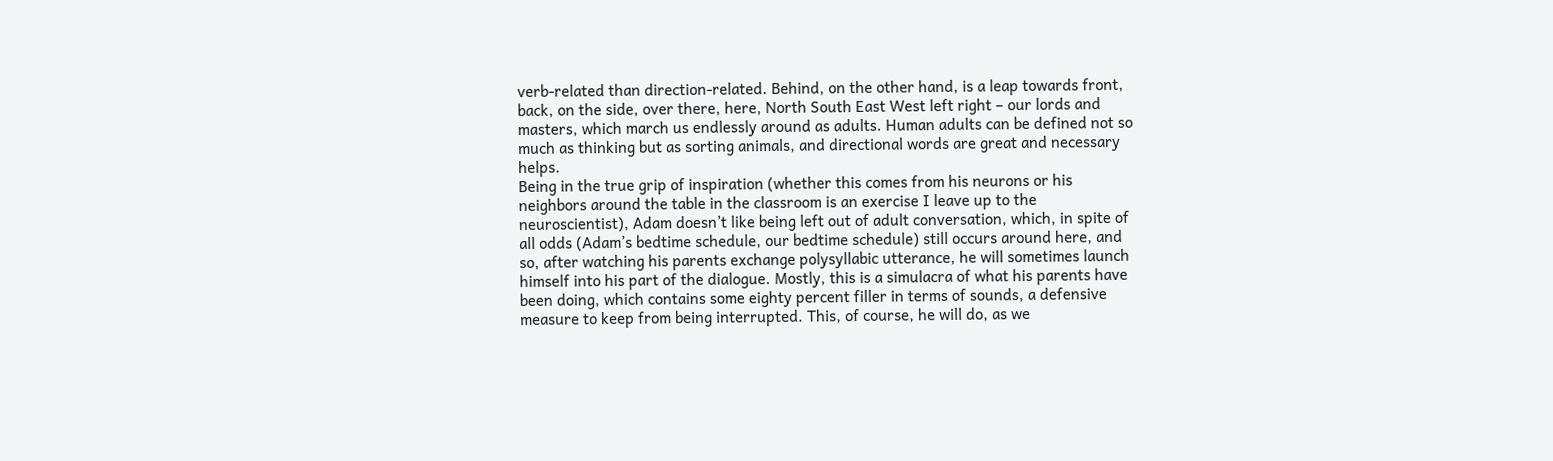verb-related than direction-related. Behind, on the other hand, is a leap towards front, back, on the side, over there, here, North South East West left right – our lords and masters, which march us endlessly around as adults. Human adults can be defined not so much as thinking but as sorting animals, and directional words are great and necessary helps.
Being in the true grip of inspiration (whether this comes from his neurons or his neighbors around the table in the classroom is an exercise I leave up to the neuroscientist), Adam doesn’t like being left out of adult conversation, which, in spite of all odds (Adam’s bedtime schedule, our bedtime schedule) still occurs around here, and so, after watching his parents exchange polysyllabic utterance, he will sometimes launch himself into his part of the dialogue. Mostly, this is a simulacra of what his parents have been doing, which contains some eighty percent filler in terms of sounds, a defensive measure to keep from being interrupted. This, of course, he will do, as we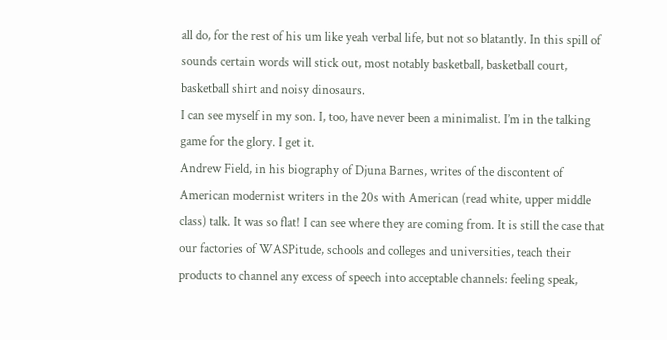all do, for the rest of his um like yeah verbal life, but not so blatantly. In this spill of sounds certain words will stick out, most notably basketball, basketball court, basketball shirt and noisy dinosaurs.
I can see myself in my son. I, too, have never been a minimalist. I’m in the talking game for the glory. I get it.
Andrew Field, in his biography of Djuna Barnes, writes of the discontent of American modernist writers in the 20s with American (read white, upper middle class) talk. It was so flat! I can see where they are coming from. It is still the case that our factories of WASPitude, schools and colleges and universities, teach their products to channel any excess of speech into acceptable channels: feeling speak,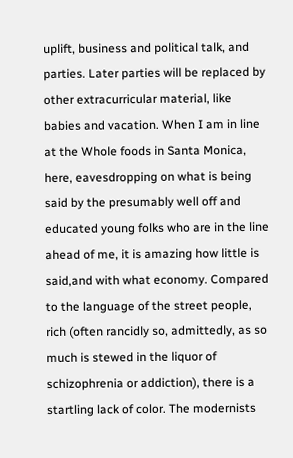uplift, business and political talk, and parties. Later parties will be replaced by other extracurricular material, like babies and vacation. When I am in line at the Whole foods in Santa Monica, here, eavesdropping on what is being said by the presumably well off and educated young folks who are in the line ahead of me, it is amazing how little is said,and with what economy. Compared to the language of the street people, rich (often rancidly so, admittedly, as so much is stewed in the liquor of schizophrenia or addiction), there is a startling lack of color. The modernists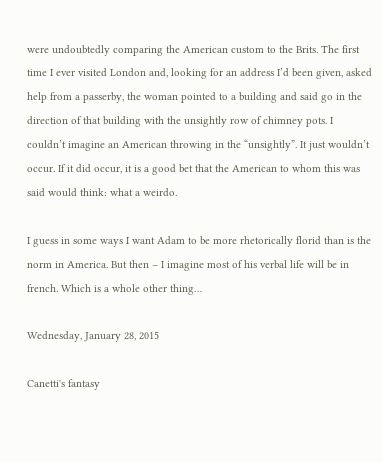were undoubtedly comparing the American custom to the Brits. The first time I ever visited London and, looking for an address I’d been given, asked help from a passerby, the woman pointed to a building and said go in the direction of that building with the unsightly row of chimney pots. I couldn’t imagine an American throwing in the “unsightly”. It just wouldn’t occur. If it did occur, it is a good bet that the American to whom this was said would think: what a weirdo.

I guess in some ways I want Adam to be more rhetorically florid than is the norm in America. But then – I imagine most of his verbal life will be in french. Which is a whole other thing…

Wednesday, January 28, 2015

Canetti's fantasy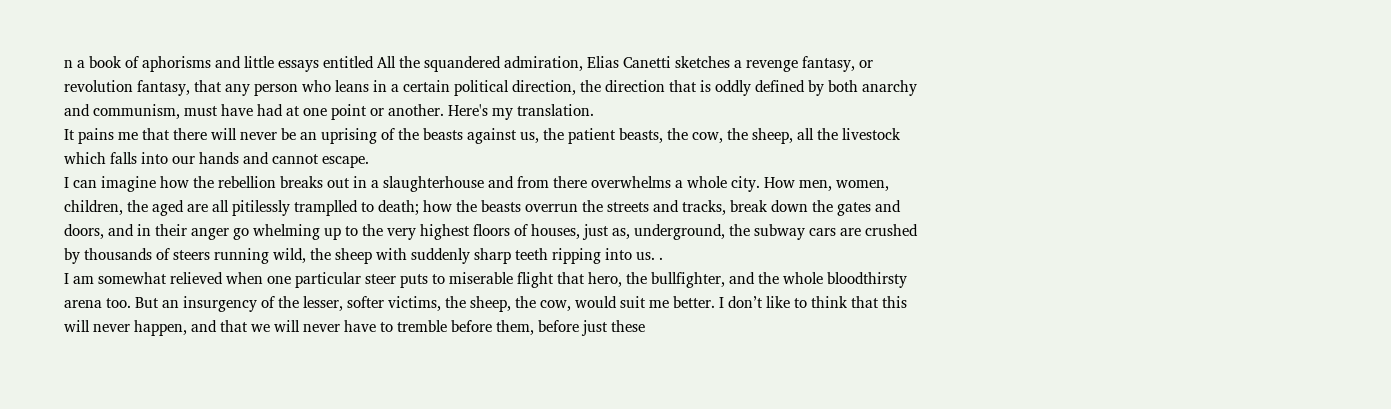n a book of aphorisms and little essays entitled All the squandered admiration, Elias Canetti sketches a revenge fantasy, or revolution fantasy, that any person who leans in a certain political direction, the direction that is oddly defined by both anarchy and communism, must have had at one point or another. Here's my translation.
It pains me that there will never be an uprising of the beasts against us, the patient beasts, the cow, the sheep, all the livestock which falls into our hands and cannot escape.
I can imagine how the rebellion breaks out in a slaughterhouse and from there overwhelms a whole city. How men, women, children, the aged are all pitilessly tramplled to death; how the beasts overrun the streets and tracks, break down the gates and doors, and in their anger go whelming up to the very highest floors of houses, just as, underground, the subway cars are crushed by thousands of steers running wild, the sheep with suddenly sharp teeth ripping into us. .
I am somewhat relieved when one particular steer puts to miserable flight that hero, the bullfighter, and the whole bloodthirsty arena too. But an insurgency of the lesser, softer victims, the sheep, the cow, would suit me better. I don’t like to think that this will never happen, and that we will never have to tremble before them, before just these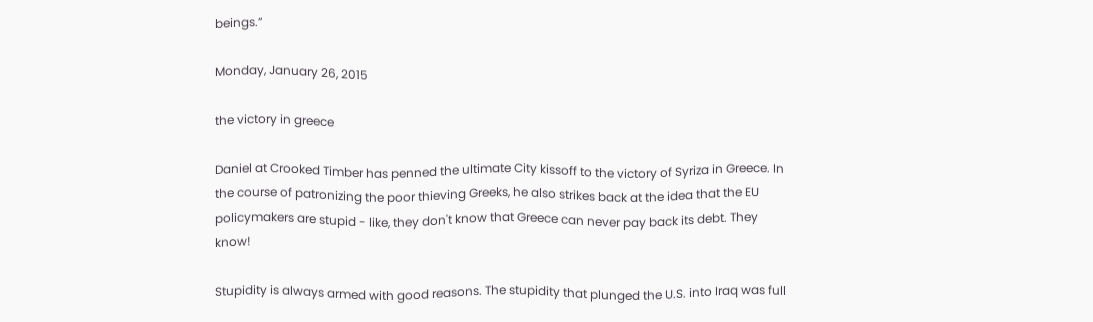beings.”

Monday, January 26, 2015

the victory in greece

Daniel at Crooked Timber has penned the ultimate City kissoff to the victory of Syriza in Greece. In the course of patronizing the poor thieving Greeks, he also strikes back at the idea that the EU policymakers are stupid - like, they don't know that Greece can never pay back its debt. They know!

Stupidity is always armed with good reasons. The stupidity that plunged the U.S. into Iraq was full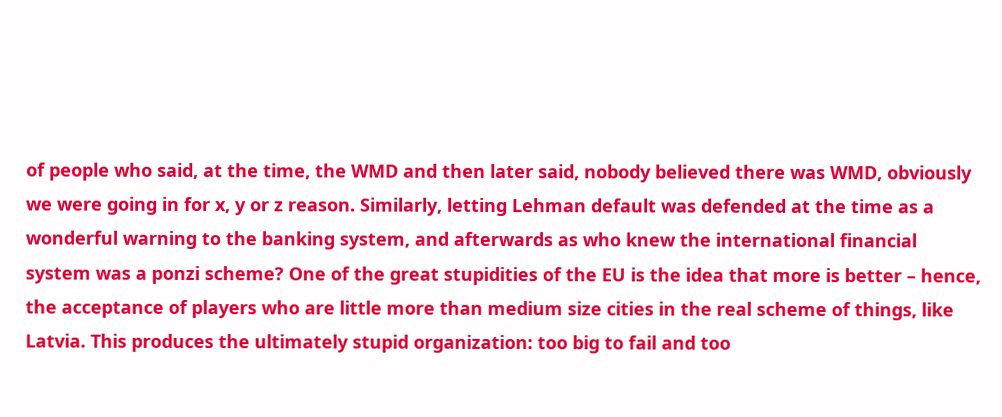of people who said, at the time, the WMD and then later said, nobody believed there was WMD, obviously we were going in for x, y or z reason. Similarly, letting Lehman default was defended at the time as a wonderful warning to the banking system, and afterwards as who knew the international financial system was a ponzi scheme? One of the great stupidities of the EU is the idea that more is better – hence, the acceptance of players who are little more than medium size cities in the real scheme of things, like Latvia. This produces the ultimately stupid organization: too big to fail and too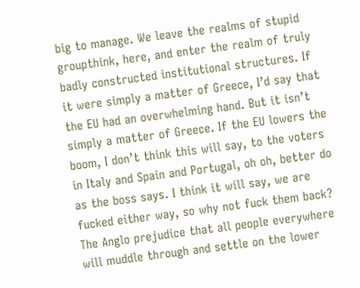big to manage. We leave the realms of stupid groupthink, here, and enter the realm of truly badly constructed institutional structures. If it were simply a matter of Greece, I’d say that the EU had an overwhelming hand. But it isn’t simply a matter of Greece. If the EU lowers the boom, I don’t think this will say, to the voters in Italy and Spain and Portugal, oh oh, better do as the boss says. I think it will say, we are fucked either way, so why not fuck them back? The Anglo prejudice that all people everywhere will muddle through and settle on the lower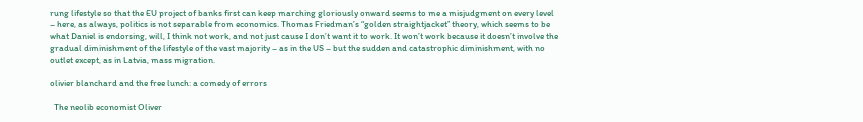rung lifestyle so that the EU project of banks first can keep marching gloriously onward seems to me a misjudgment on every level – here, as always, politics is not separable from economics. Thomas Friedman’s “golden straightjacket” theory, which seems to be what Daniel is endorsing, will, I think not work, and not just cause I don’t want it to work. It won’t work because it doesn’t involve the gradual diminishment of the lifestyle of the vast majority – as in the US – but the sudden and catastrophic diminishment, with no outlet except, as in Latvia, mass migration.

olivier blanchard and the free lunch: a comedy of errors

  The neolib economist Oliver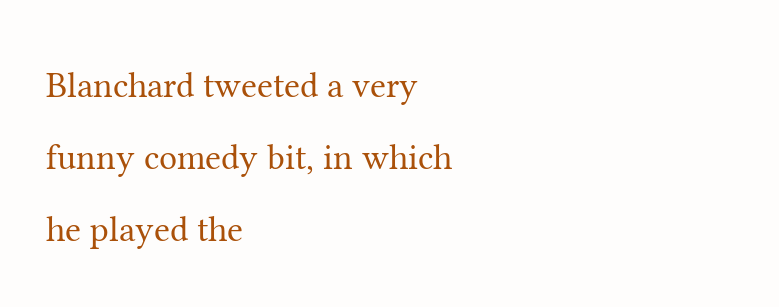Blanchard tweeted a very funny comedy bit, in which he played the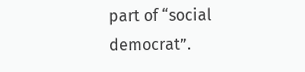part of “social democrat”.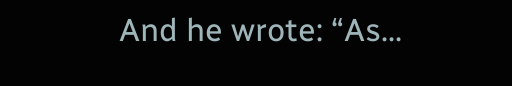And he wrote: “As...